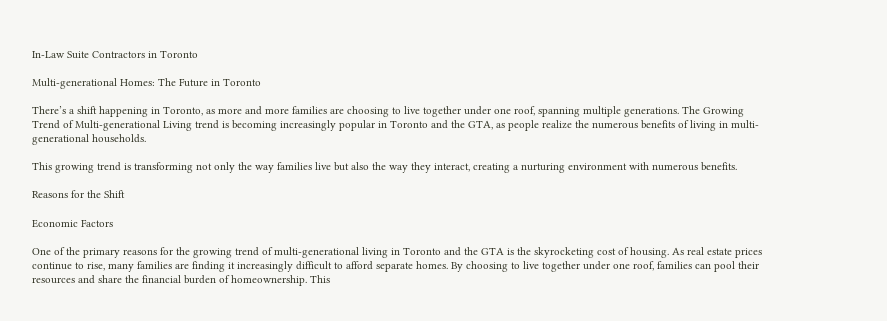In-Law Suite Contractors in Toronto

Multi-generational Homes: The Future in Toronto

There’s a shift happening in Toronto, as more and more families are choosing to live together under one roof, spanning multiple generations. The Growing Trend of Multi-generational Living trend is becoming increasingly popular in Toronto and the GTA, as people realize the numerous benefits of living in multi-generational households.

This growing trend is transforming not only the way families live but also the way they interact, creating a nurturing environment with numerous benefits.

Reasons for the Shift

Economic Factors

One of the primary reasons for the growing trend of multi-generational living in Toronto and the GTA is the skyrocketing cost of housing. As real estate prices continue to rise, many families are finding it increasingly difficult to afford separate homes. By choosing to live together under one roof, families can pool their resources and share the financial burden of homeownership. This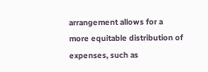arrangement allows for a more equitable distribution of expenses, such as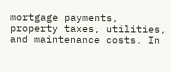mortgage payments, property taxes, utilities, and maintenance costs. In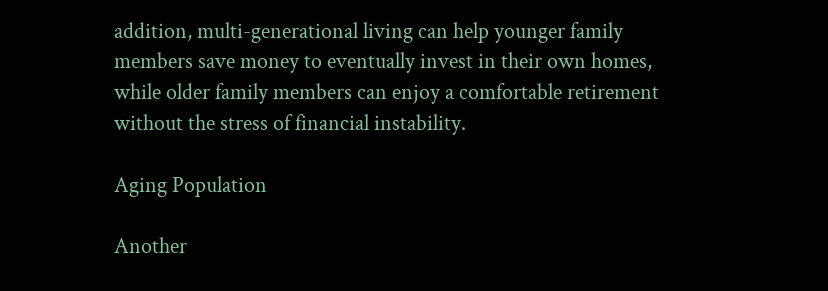addition, multi-generational living can help younger family members save money to eventually invest in their own homes, while older family members can enjoy a comfortable retirement without the stress of financial instability.

Aging Population

Another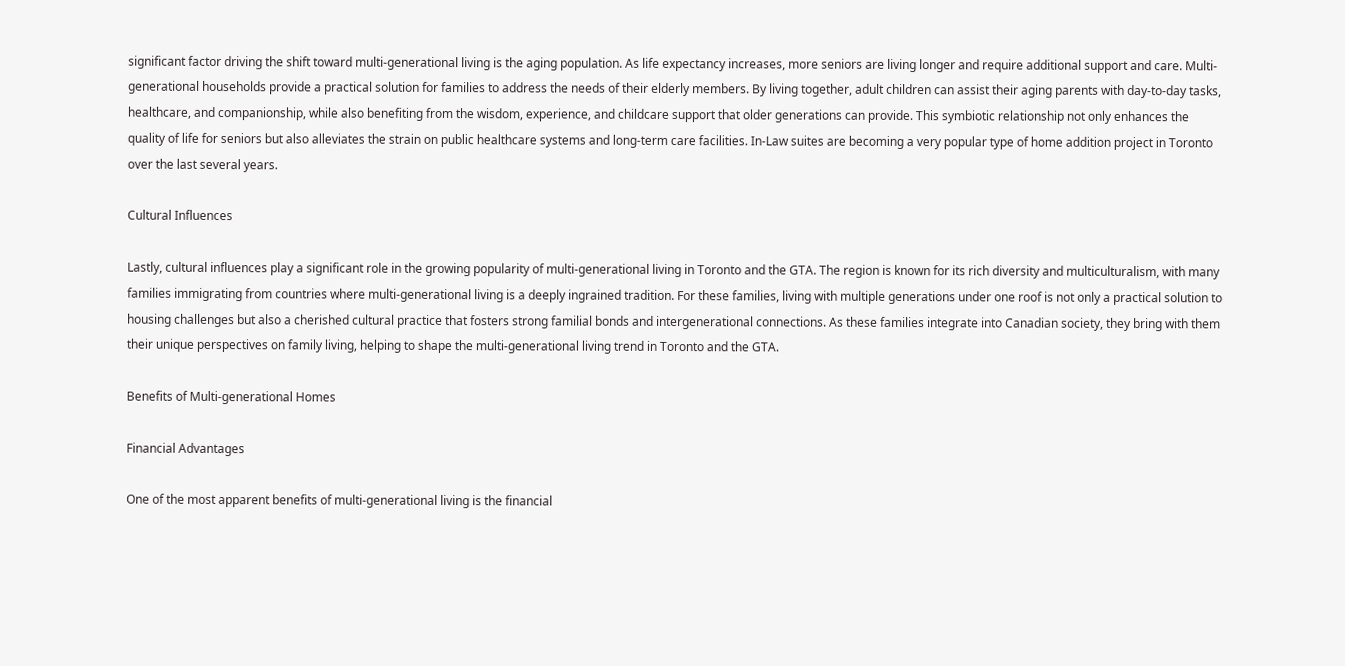significant factor driving the shift toward multi-generational living is the aging population. As life expectancy increases, more seniors are living longer and require additional support and care. Multi-generational households provide a practical solution for families to address the needs of their elderly members. By living together, adult children can assist their aging parents with day-to-day tasks, healthcare, and companionship, while also benefiting from the wisdom, experience, and childcare support that older generations can provide. This symbiotic relationship not only enhances the quality of life for seniors but also alleviates the strain on public healthcare systems and long-term care facilities. In-Law suites are becoming a very popular type of home addition project in Toronto over the last several years.

Cultural Influences

Lastly, cultural influences play a significant role in the growing popularity of multi-generational living in Toronto and the GTA. The region is known for its rich diversity and multiculturalism, with many families immigrating from countries where multi-generational living is a deeply ingrained tradition. For these families, living with multiple generations under one roof is not only a practical solution to housing challenges but also a cherished cultural practice that fosters strong familial bonds and intergenerational connections. As these families integrate into Canadian society, they bring with them their unique perspectives on family living, helping to shape the multi-generational living trend in Toronto and the GTA.

Benefits of Multi-generational Homes

Financial Advantages

One of the most apparent benefits of multi-generational living is the financial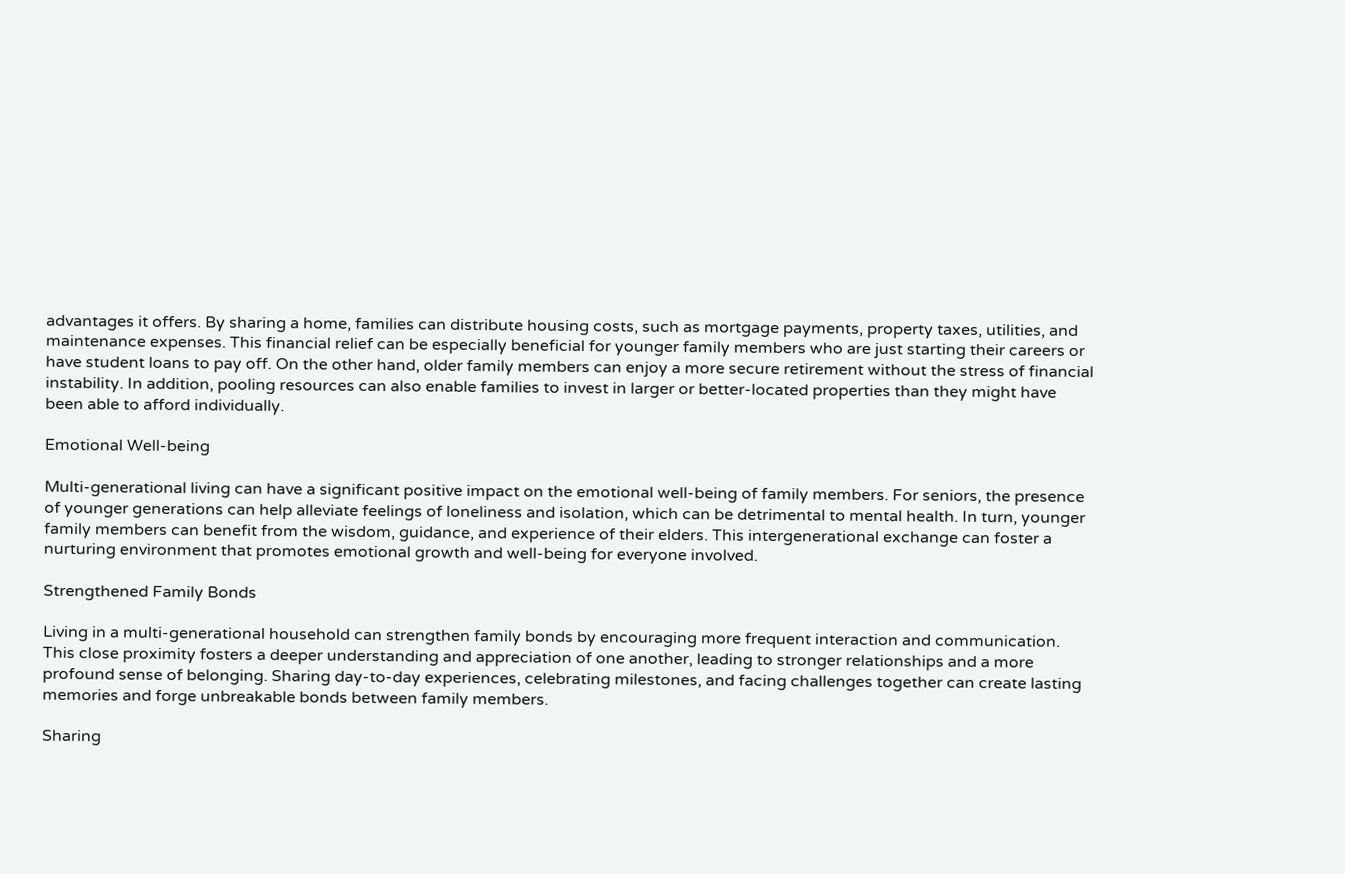advantages it offers. By sharing a home, families can distribute housing costs, such as mortgage payments, property taxes, utilities, and maintenance expenses. This financial relief can be especially beneficial for younger family members who are just starting their careers or have student loans to pay off. On the other hand, older family members can enjoy a more secure retirement without the stress of financial instability. In addition, pooling resources can also enable families to invest in larger or better-located properties than they might have been able to afford individually.

Emotional Well-being

Multi-generational living can have a significant positive impact on the emotional well-being of family members. For seniors, the presence of younger generations can help alleviate feelings of loneliness and isolation, which can be detrimental to mental health. In turn, younger family members can benefit from the wisdom, guidance, and experience of their elders. This intergenerational exchange can foster a nurturing environment that promotes emotional growth and well-being for everyone involved.

Strengthened Family Bonds

Living in a multi-generational household can strengthen family bonds by encouraging more frequent interaction and communication. This close proximity fosters a deeper understanding and appreciation of one another, leading to stronger relationships and a more profound sense of belonging. Sharing day-to-day experiences, celebrating milestones, and facing challenges together can create lasting memories and forge unbreakable bonds between family members.

Sharing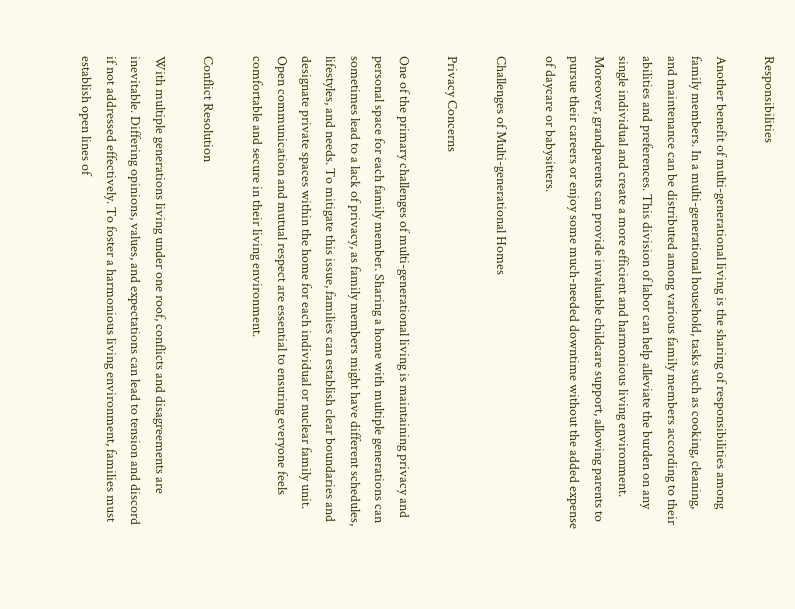Responsibilities

Another benefit of multi-generational living is the sharing of responsibilities among family members. In a multi-generational household, tasks such as cooking, cleaning, and maintenance can be distributed among various family members according to their abilities and preferences. This division of labor can help alleviate the burden on any single individual and create a more efficient and harmonious living environment. Moreover, grandparents can provide invaluable childcare support, allowing parents to pursue their careers or enjoy some much-needed downtime without the added expense of daycare or babysitters.

Challenges of Multi-generational Homes

Privacy Concerns

One of the primary challenges of multi-generational living is maintaining privacy and personal space for each family member. Sharing a home with multiple generations can sometimes lead to a lack of privacy, as family members might have different schedules, lifestyles, and needs. To mitigate this issue, families can establish clear boundaries and designate private spaces within the home for each individual or nuclear family unit. Open communication and mutual respect are essential to ensuring everyone feels comfortable and secure in their living environment.

Conflict Resolution

With multiple generations living under one roof, conflicts and disagreements are inevitable. Differing opinions, values, and expectations can lead to tension and discord if not addressed effectively. To foster a harmonious living environment, families must establish open lines of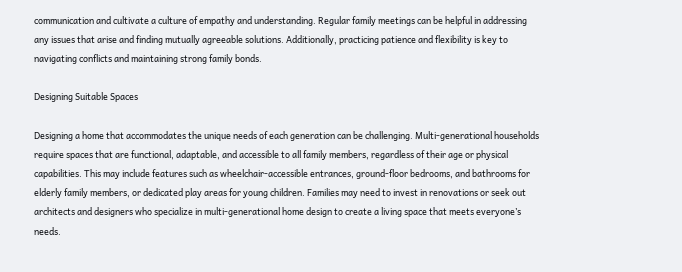communication and cultivate a culture of empathy and understanding. Regular family meetings can be helpful in addressing any issues that arise and finding mutually agreeable solutions. Additionally, practicing patience and flexibility is key to navigating conflicts and maintaining strong family bonds.

Designing Suitable Spaces

Designing a home that accommodates the unique needs of each generation can be challenging. Multi-generational households require spaces that are functional, adaptable, and accessible to all family members, regardless of their age or physical capabilities. This may include features such as wheelchair-accessible entrances, ground-floor bedrooms, and bathrooms for elderly family members, or dedicated play areas for young children. Families may need to invest in renovations or seek out architects and designers who specialize in multi-generational home design to create a living space that meets everyone’s needs.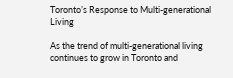Toronto’s Response to Multi-generational Living

As the trend of multi-generational living continues to grow in Toronto and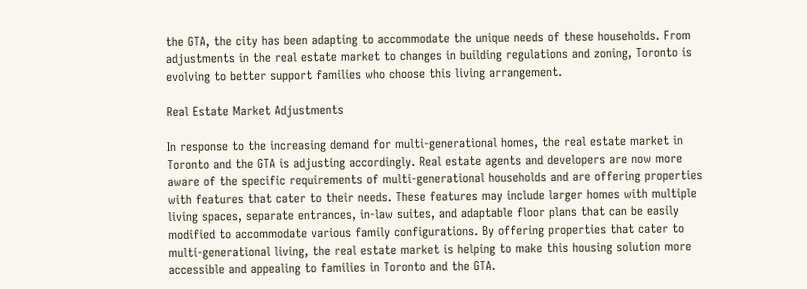the GTA, the city has been adapting to accommodate the unique needs of these households. From adjustments in the real estate market to changes in building regulations and zoning, Toronto is evolving to better support families who choose this living arrangement.

Real Estate Market Adjustments

In response to the increasing demand for multi-generational homes, the real estate market in Toronto and the GTA is adjusting accordingly. Real estate agents and developers are now more aware of the specific requirements of multi-generational households and are offering properties with features that cater to their needs. These features may include larger homes with multiple living spaces, separate entrances, in-law suites, and adaptable floor plans that can be easily modified to accommodate various family configurations. By offering properties that cater to multi-generational living, the real estate market is helping to make this housing solution more accessible and appealing to families in Toronto and the GTA.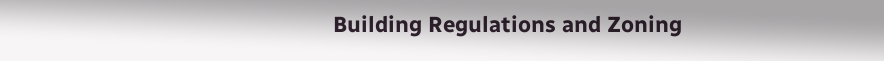Building Regulations and Zoning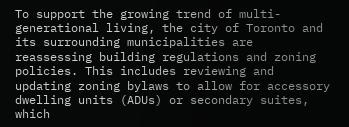To support the growing trend of multi-generational living, the city of Toronto and its surrounding municipalities are reassessing building regulations and zoning policies. This includes reviewing and updating zoning bylaws to allow for accessory dwelling units (ADUs) or secondary suites, which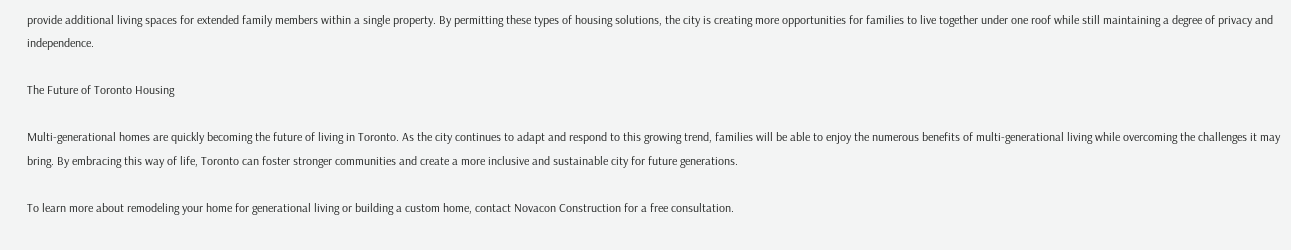provide additional living spaces for extended family members within a single property. By permitting these types of housing solutions, the city is creating more opportunities for families to live together under one roof while still maintaining a degree of privacy and independence.

The Future of Toronto Housing

Multi-generational homes are quickly becoming the future of living in Toronto. As the city continues to adapt and respond to this growing trend, families will be able to enjoy the numerous benefits of multi-generational living while overcoming the challenges it may bring. By embracing this way of life, Toronto can foster stronger communities and create a more inclusive and sustainable city for future generations.

To learn more about remodeling your home for generational living or building a custom home, contact Novacon Construction for a free consultation.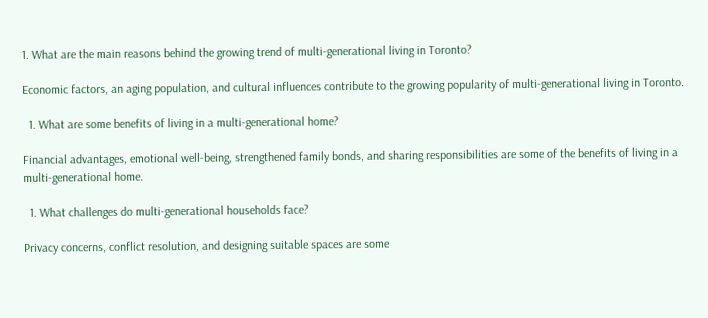1. What are the main reasons behind the growing trend of multi-generational living in Toronto?

Economic factors, an aging population, and cultural influences contribute to the growing popularity of multi-generational living in Toronto.

  1. What are some benefits of living in a multi-generational home?

Financial advantages, emotional well-being, strengthened family bonds, and sharing responsibilities are some of the benefits of living in a multi-generational home.

  1. What challenges do multi-generational households face?

Privacy concerns, conflict resolution, and designing suitable spaces are some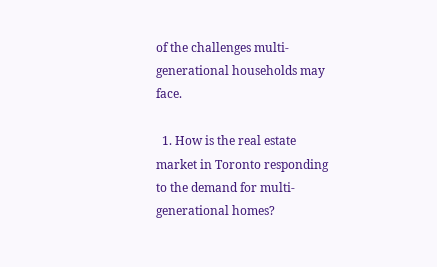of the challenges multi-generational households may face.

  1. How is the real estate market in Toronto responding to the demand for multi-generational homes?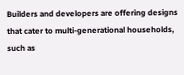Builders and developers are offering designs that cater to multi-generational households, such as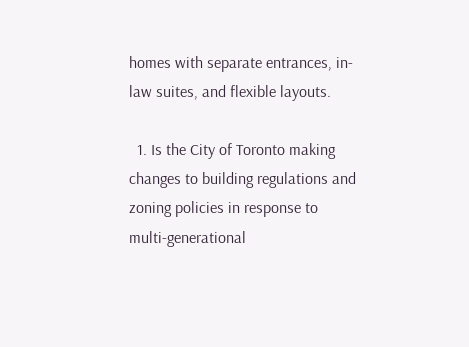homes with separate entrances, in-law suites, and flexible layouts.

  1. Is the City of Toronto making changes to building regulations and zoning policies in response to multi-generational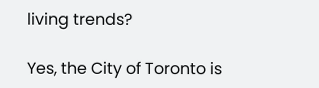living trends?

Yes, the City of Toronto is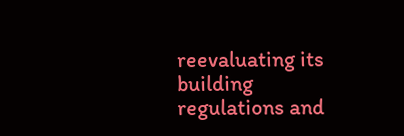reevaluating its building regulations and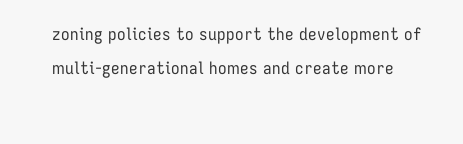zoning policies to support the development of multi-generational homes and create more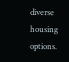diverse housing options.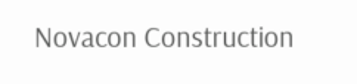Novacon Construction